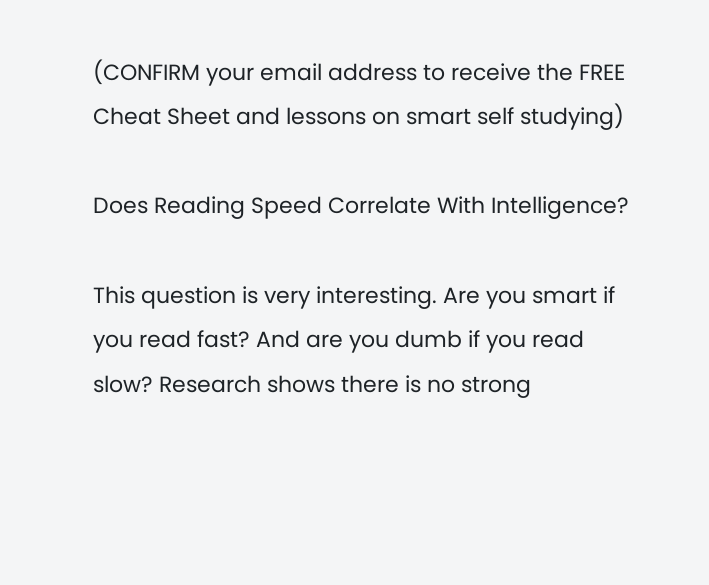(CONFIRM your email address to receive the FREE Cheat Sheet and lessons on smart self studying)

Does Reading Speed Correlate With Intelligence?

This question is very interesting. Are you smart if you read fast? And are you dumb if you read slow? Research shows there is no strong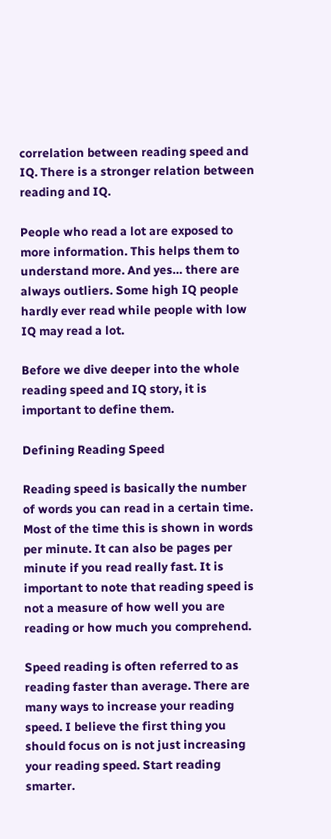correlation between reading speed and IQ. There is a stronger relation between reading and IQ.

People who read a lot are exposed to more information. This helps them to understand more. And yes… there are always outliers. Some high IQ people hardly ever read while people with low IQ may read a lot.

Before we dive deeper into the whole reading speed and IQ story, it is important to define them.

Defining Reading Speed

Reading speed is basically the number of words you can read in a certain time. Most of the time this is shown in words per minute. It can also be pages per minute if you read really fast. It is important to note that reading speed is not a measure of how well you are reading or how much you comprehend.

Speed reading is often referred to as reading faster than average. There are many ways to increase your reading speed. I believe the first thing you should focus on is not just increasing your reading speed. Start reading smarter.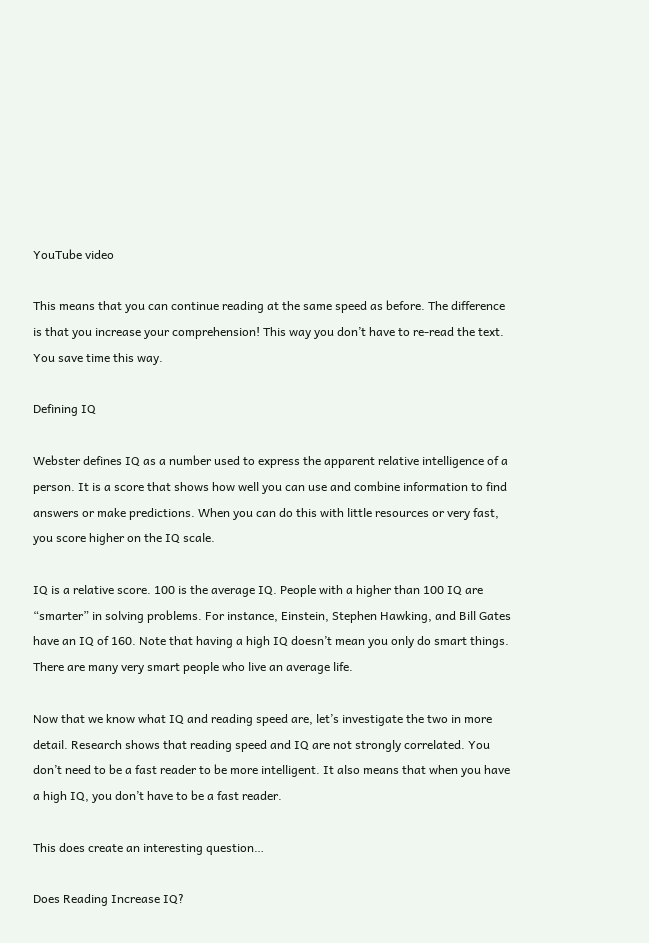YouTube video

This means that you can continue reading at the same speed as before. The difference is that you increase your comprehension! This way you don’t have to re-read the text. You save time this way.

Defining IQ

Webster defines IQ as a number used to express the apparent relative intelligence of a person. It is a score that shows how well you can use and combine information to find answers or make predictions. When you can do this with little resources or very fast, you score higher on the IQ scale.

IQ is a relative score. 100 is the average IQ. People with a higher than 100 IQ are “smarter” in solving problems. For instance, Einstein, Stephen Hawking, and Bill Gates have an IQ of 160. Note that having a high IQ doesn’t mean you only do smart things. There are many very smart people who live an average life.

Now that we know what IQ and reading speed are, let’s investigate the two in more detail. Research shows that reading speed and IQ are not strongly correlated. You don’t need to be a fast reader to be more intelligent. It also means that when you have a high IQ, you don’t have to be a fast reader.

This does create an interesting question…

Does Reading Increase IQ?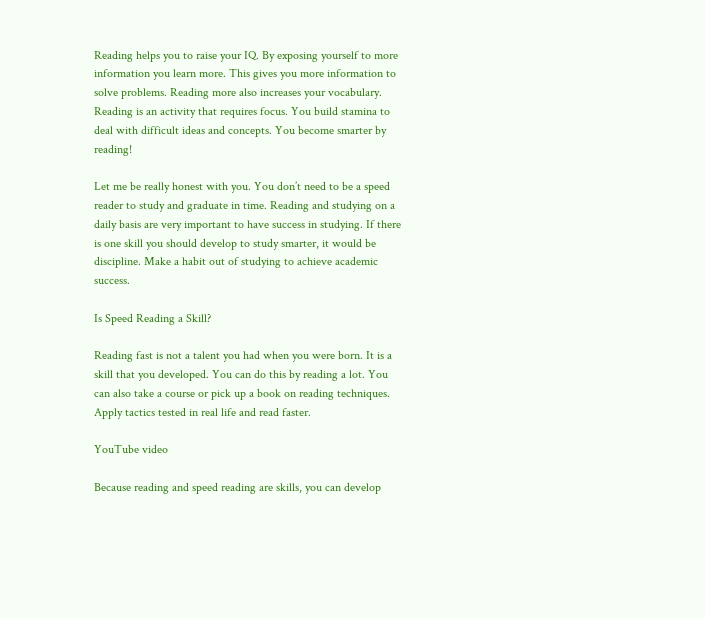Reading helps you to raise your IQ. By exposing yourself to more information you learn more. This gives you more information to solve problems. Reading more also increases your vocabulary. Reading is an activity that requires focus. You build stamina to deal with difficult ideas and concepts. You become smarter by reading!

Let me be really honest with you. You don’t need to be a speed reader to study and graduate in time. Reading and studying on a daily basis are very important to have success in studying. If there is one skill you should develop to study smarter, it would be discipline. Make a habit out of studying to achieve academic success.

Is Speed Reading a Skill?

Reading fast is not a talent you had when you were born. It is a skill that you developed. You can do this by reading a lot. You can also take a course or pick up a book on reading techniques. Apply tactics tested in real life and read faster.

YouTube video

Because reading and speed reading are skills, you can develop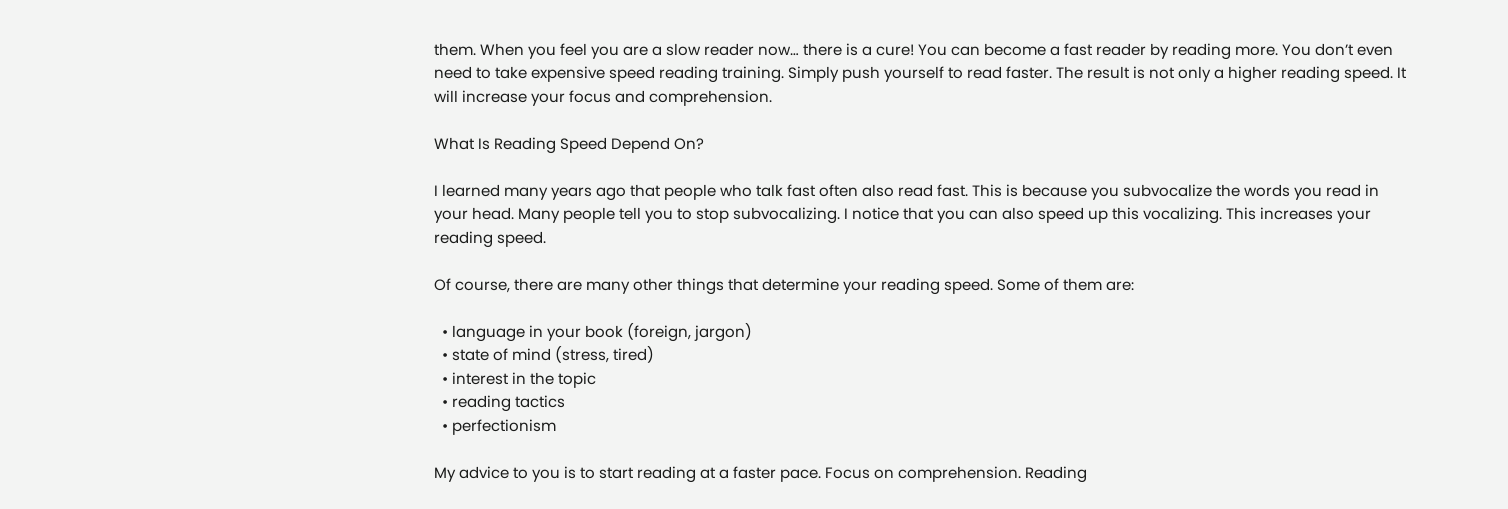them. When you feel you are a slow reader now… there is a cure! You can become a fast reader by reading more. You don’t even need to take expensive speed reading training. Simply push yourself to read faster. The result is not only a higher reading speed. It will increase your focus and comprehension.

What Is Reading Speed Depend On?

I learned many years ago that people who talk fast often also read fast. This is because you subvocalize the words you read in your head. Many people tell you to stop subvocalizing. I notice that you can also speed up this vocalizing. This increases your reading speed.

Of course, there are many other things that determine your reading speed. Some of them are:

  • language in your book (foreign, jargon)
  • state of mind (stress, tired)
  • interest in the topic
  • reading tactics
  • perfectionism

My advice to you is to start reading at a faster pace. Focus on comprehension. Reading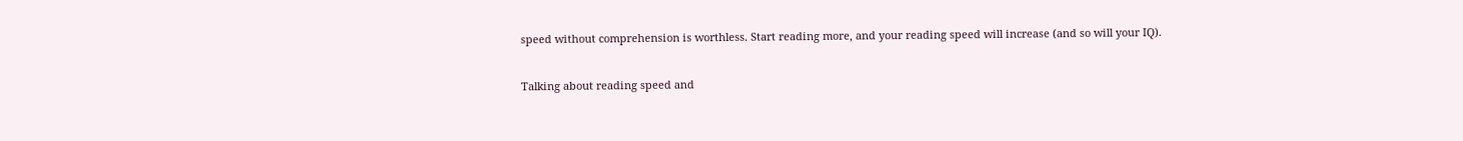speed without comprehension is worthless. Start reading more, and your reading speed will increase (and so will your IQ).

Talking about reading speed and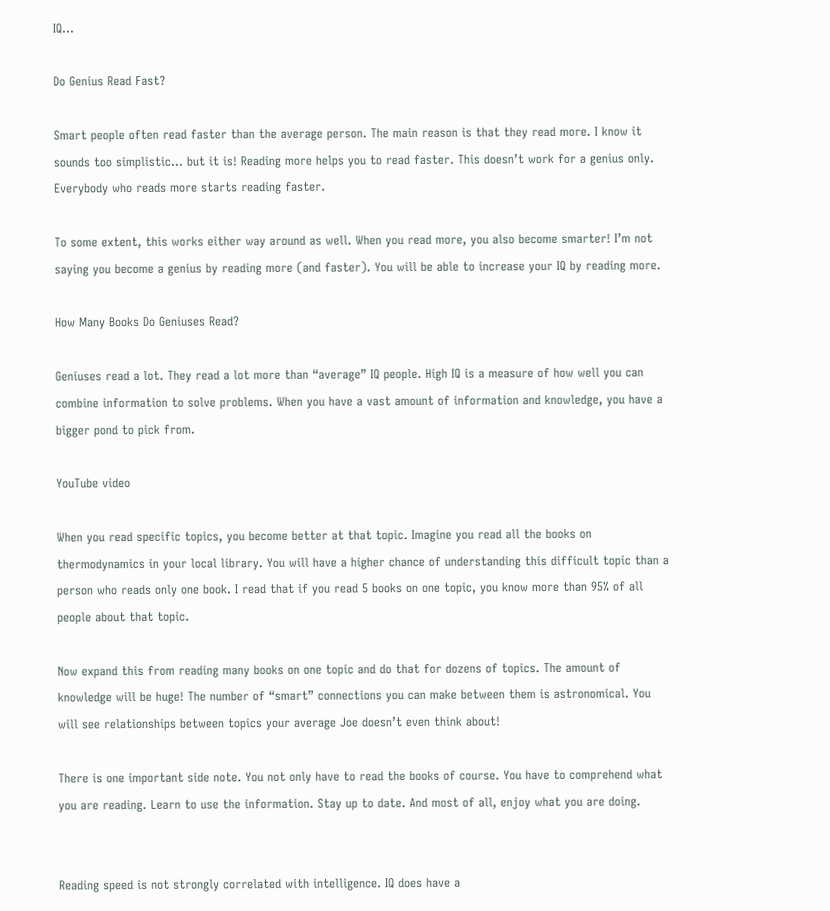IQ…

Do Genius Read Fast?

Smart people often read faster than the average person. The main reason is that they read more. I know it sounds too simplistic… but it is! Reading more helps you to read faster. This doesn’t work for a genius only. Everybody who reads more starts reading faster.

To some extent, this works either way around as well. When you read more, you also become smarter! I’m not saying you become a genius by reading more (and faster). You will be able to increase your IQ by reading more.

How Many Books Do Geniuses Read?

Geniuses read a lot. They read a lot more than “average” IQ people. High IQ is a measure of how well you can combine information to solve problems. When you have a vast amount of information and knowledge, you have a bigger pond to pick from.

YouTube video

When you read specific topics, you become better at that topic. Imagine you read all the books on thermodynamics in your local library. You will have a higher chance of understanding this difficult topic than a person who reads only one book. I read that if you read 5 books on one topic, you know more than 95% of all people about that topic.

Now expand this from reading many books on one topic and do that for dozens of topics. The amount of knowledge will be huge! The number of “smart” connections you can make between them is astronomical. You will see relationships between topics your average Joe doesn’t even think about!

There is one important side note. You not only have to read the books of course. You have to comprehend what you are reading. Learn to use the information. Stay up to date. And most of all, enjoy what you are doing.


Reading speed is not strongly correlated with intelligence. IQ does have a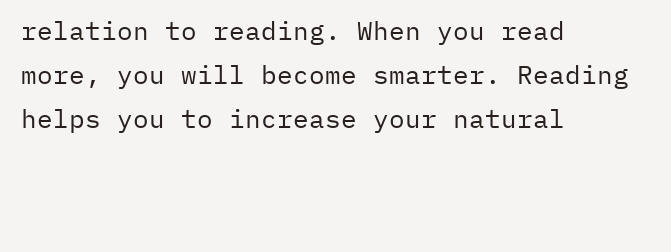relation to reading. When you read more, you will become smarter. Reading helps you to increase your natural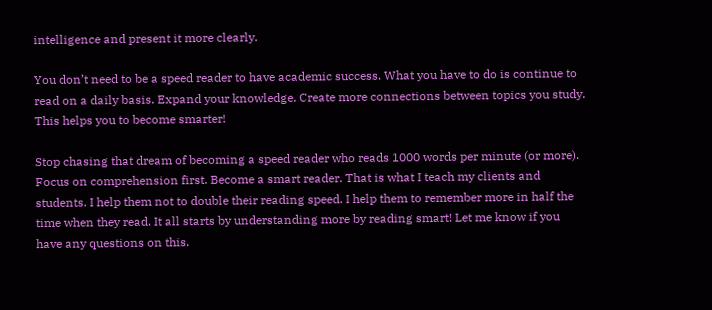intelligence and present it more clearly.

You don’t need to be a speed reader to have academic success. What you have to do is continue to read on a daily basis. Expand your knowledge. Create more connections between topics you study. This helps you to become smarter!

Stop chasing that dream of becoming a speed reader who reads 1000 words per minute (or more). Focus on comprehension first. Become a smart reader. That is what I teach my clients and students. I help them not to double their reading speed. I help them to remember more in half the time when they read. It all starts by understanding more by reading smart! Let me know if you have any questions on this.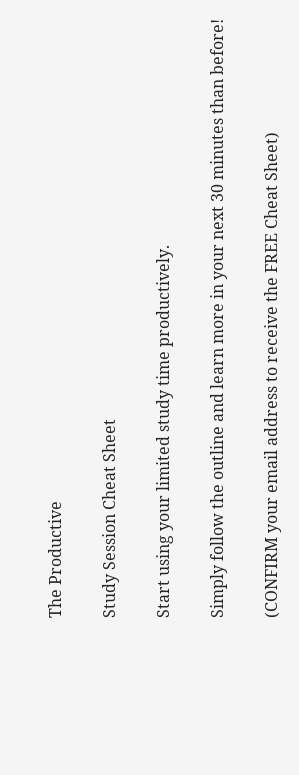The Productive

Study Session Cheat Sheet

Start using your limited study time productively.

Simply follow the outline and learn more in your next 30 minutes than before!

(CONFIRM your email address to receive the FREE Cheat Sheet)